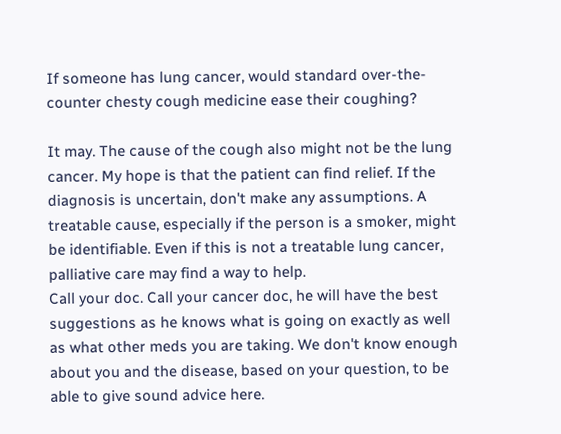If someone has lung cancer, would standard over-the-counter chesty cough medicine ease their coughing?

It may. The cause of the cough also might not be the lung cancer. My hope is that the patient can find relief. If the diagnosis is uncertain, don't make any assumptions. A treatable cause, especially if the person is a smoker, might be identifiable. Even if this is not a treatable lung cancer, palliative care may find a way to help.
Call your doc. Call your cancer doc, he will have the best suggestions as he knows what is going on exactly as well as what other meds you are taking. We don't know enough about you and the disease, based on your question, to be able to give sound advice here.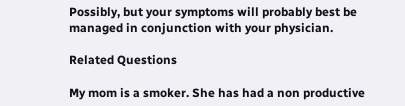Possibly, but your symptoms will probably best be managed in conjunction with your physician.

Related Questions

My mom is a smoker. She has had a non productive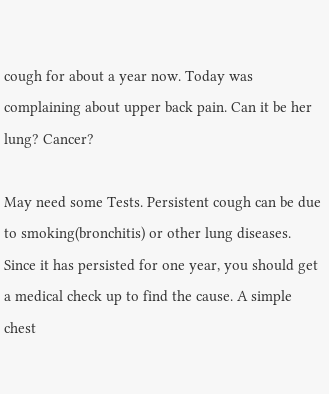cough for about a year now. Today was complaining about upper back pain. Can it be her lung? Cancer?

May need some Tests. Persistent cough can be due to smoking(bronchitis) or other lung diseases. Since it has persisted for one year, you should get a medical check up to find the cause. A simple chest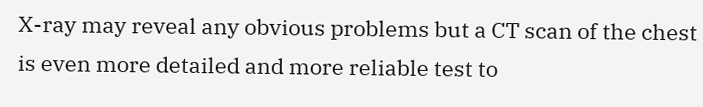X-ray may reveal any obvious problems but a CT scan of the chest is even more detailed and more reliable test to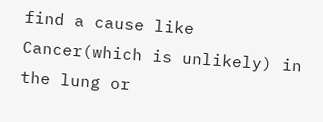find a cause like Cancer(which is unlikely) in the lung or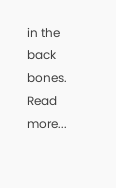in the back bones. Read more...